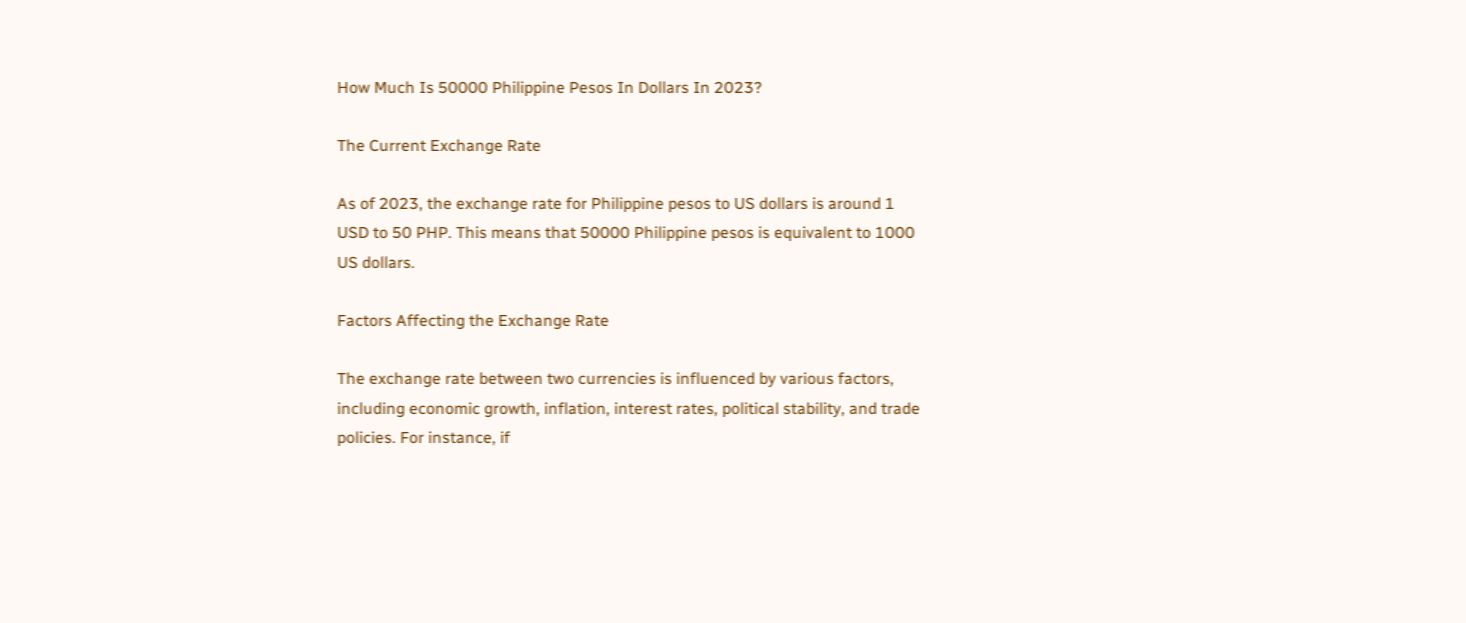How Much Is 50000 Philippine Pesos In Dollars In 2023?

The Current Exchange Rate

As of 2023, the exchange rate for Philippine pesos to US dollars is around 1 USD to 50 PHP. This means that 50000 Philippine pesos is equivalent to 1000 US dollars.

Factors Affecting the Exchange Rate

The exchange rate between two currencies is influenced by various factors, including economic growth, inflation, interest rates, political stability, and trade policies. For instance, if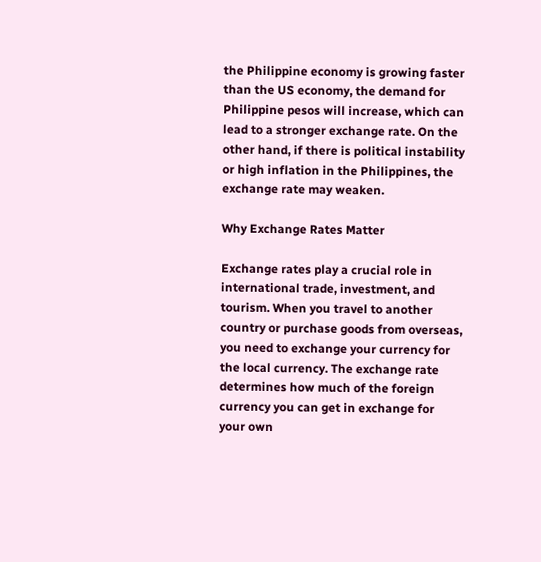the Philippine economy is growing faster than the US economy, the demand for Philippine pesos will increase, which can lead to a stronger exchange rate. On the other hand, if there is political instability or high inflation in the Philippines, the exchange rate may weaken.

Why Exchange Rates Matter

Exchange rates play a crucial role in international trade, investment, and tourism. When you travel to another country or purchase goods from overseas, you need to exchange your currency for the local currency. The exchange rate determines how much of the foreign currency you can get in exchange for your own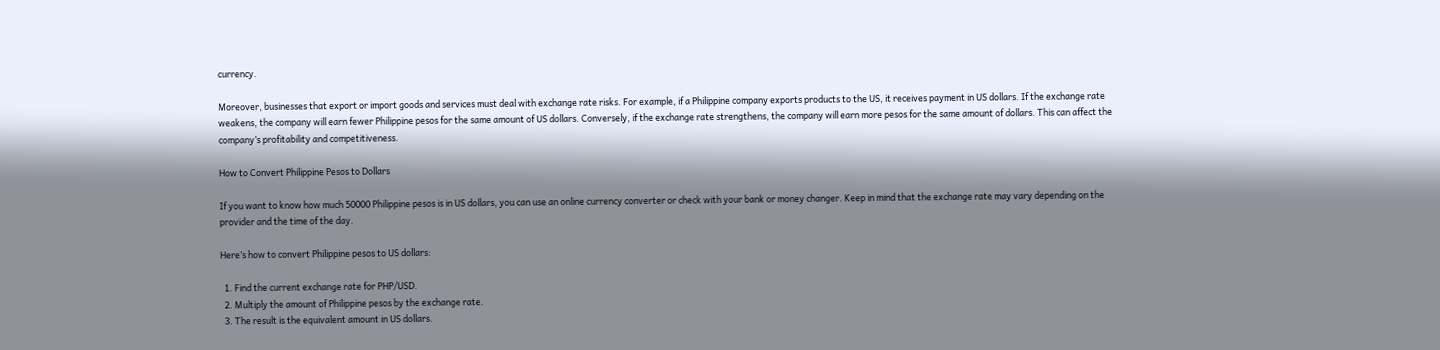currency.

Moreover, businesses that export or import goods and services must deal with exchange rate risks. For example, if a Philippine company exports products to the US, it receives payment in US dollars. If the exchange rate weakens, the company will earn fewer Philippine pesos for the same amount of US dollars. Conversely, if the exchange rate strengthens, the company will earn more pesos for the same amount of dollars. This can affect the company’s profitability and competitiveness.

How to Convert Philippine Pesos to Dollars

If you want to know how much 50000 Philippine pesos is in US dollars, you can use an online currency converter or check with your bank or money changer. Keep in mind that the exchange rate may vary depending on the provider and the time of the day.

Here’s how to convert Philippine pesos to US dollars:

  1. Find the current exchange rate for PHP/USD.
  2. Multiply the amount of Philippine pesos by the exchange rate.
  3. The result is the equivalent amount in US dollars.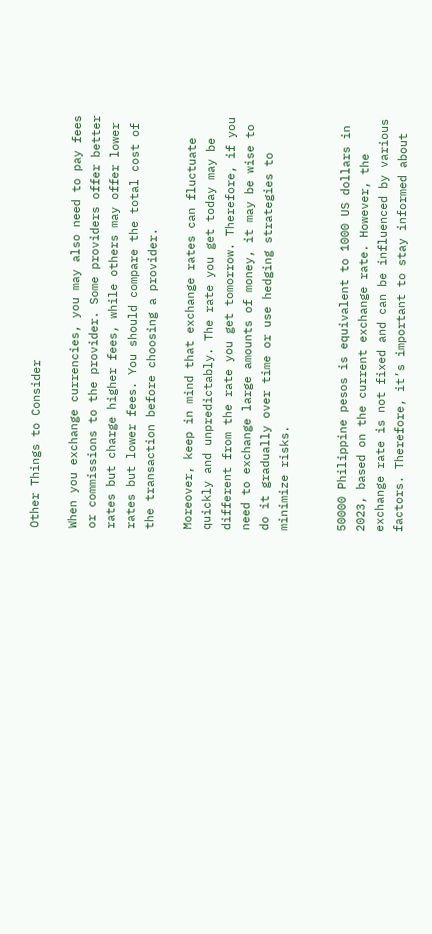Other Things to Consider

When you exchange currencies, you may also need to pay fees or commissions to the provider. Some providers offer better rates but charge higher fees, while others may offer lower rates but lower fees. You should compare the total cost of the transaction before choosing a provider.

Moreover, keep in mind that exchange rates can fluctuate quickly and unpredictably. The rate you get today may be different from the rate you get tomorrow. Therefore, if you need to exchange large amounts of money, it may be wise to do it gradually over time or use hedging strategies to minimize risks.


50000 Philippine pesos is equivalent to 1000 US dollars in 2023, based on the current exchange rate. However, the exchange rate is not fixed and can be influenced by various factors. Therefore, it’s important to stay informed about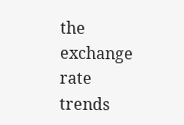the exchange rate trends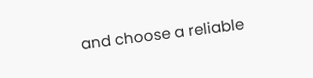and choose a reliable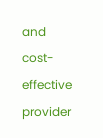and cost-effective provider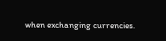when exchanging currencies.